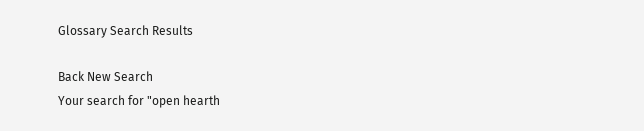Glossary Search Results

Back New Search
Your search for "open hearth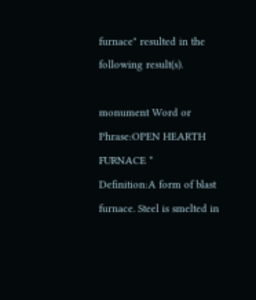furnace" resulted in the following result(s).

monument Word or Phrase:OPEN HEARTH FURNACE *
Definition:A form of blast furnace. Steel is smelted in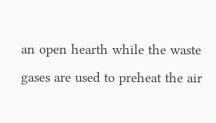an open hearth while the waste gases are used to preheat the air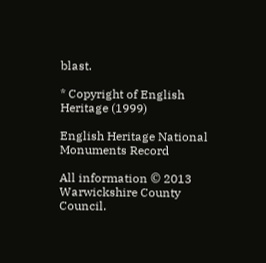blast.

* Copyright of English Heritage (1999)

English Heritage National Monuments Record

All information © 2013 Warwickshire County Council.